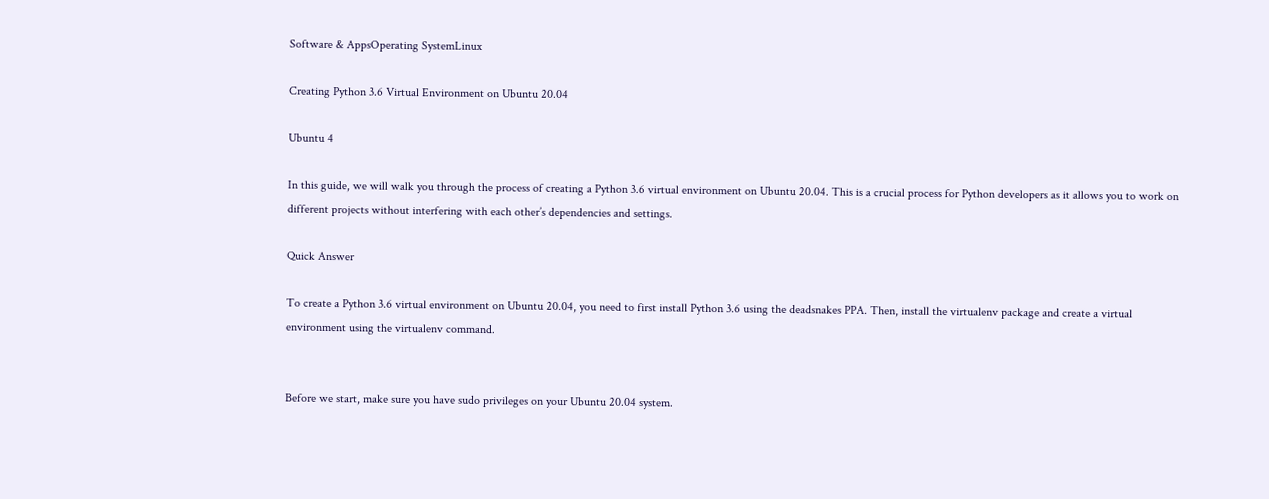Software & AppsOperating SystemLinux

Creating Python 3.6 Virtual Environment on Ubuntu 20.04

Ubuntu 4

In this guide, we will walk you through the process of creating a Python 3.6 virtual environment on Ubuntu 20.04. This is a crucial process for Python developers as it allows you to work on different projects without interfering with each other’s dependencies and settings.

Quick Answer

To create a Python 3.6 virtual environment on Ubuntu 20.04, you need to first install Python 3.6 using the deadsnakes PPA. Then, install the virtualenv package and create a virtual environment using the virtualenv command.


Before we start, make sure you have sudo privileges on your Ubuntu 20.04 system.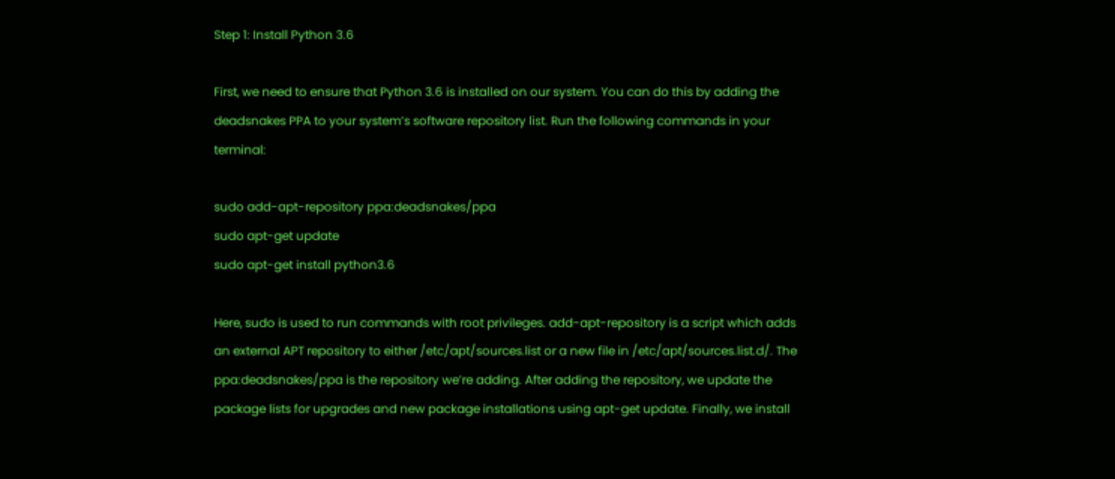Step 1: Install Python 3.6

First, we need to ensure that Python 3.6 is installed on our system. You can do this by adding the deadsnakes PPA to your system’s software repository list. Run the following commands in your terminal:

sudo add-apt-repository ppa:deadsnakes/ppa
sudo apt-get update
sudo apt-get install python3.6

Here, sudo is used to run commands with root privileges. add-apt-repository is a script which adds an external APT repository to either /etc/apt/sources.list or a new file in /etc/apt/sources.list.d/. The ppa:deadsnakes/ppa is the repository we’re adding. After adding the repository, we update the package lists for upgrades and new package installations using apt-get update. Finally, we install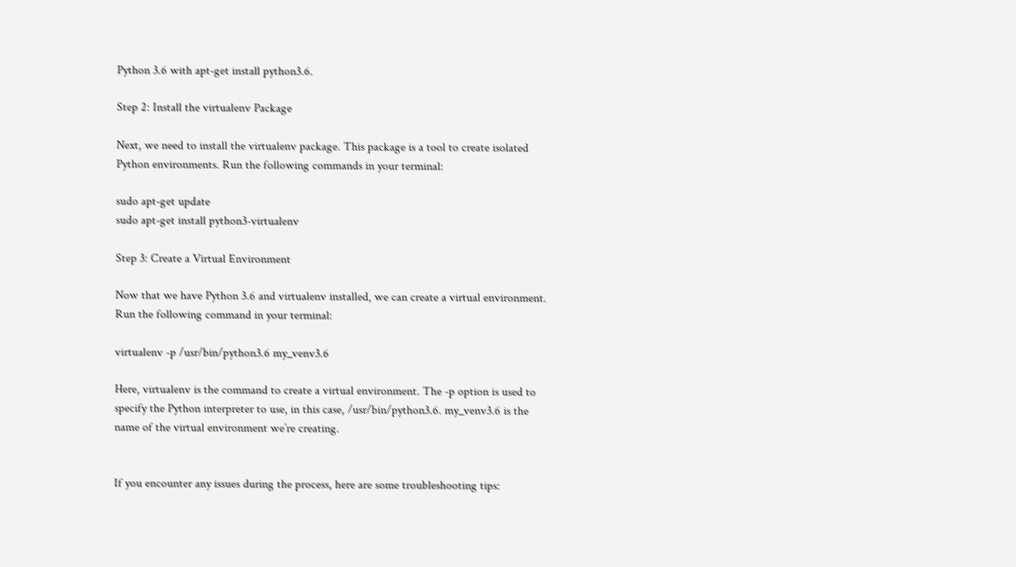Python 3.6 with apt-get install python3.6.

Step 2: Install the virtualenv Package

Next, we need to install the virtualenv package. This package is a tool to create isolated Python environments. Run the following commands in your terminal:

sudo apt-get update
sudo apt-get install python3-virtualenv

Step 3: Create a Virtual Environment

Now that we have Python 3.6 and virtualenv installed, we can create a virtual environment. Run the following command in your terminal:

virtualenv -p /usr/bin/python3.6 my_venv3.6

Here, virtualenv is the command to create a virtual environment. The -p option is used to specify the Python interpreter to use, in this case, /usr/bin/python3.6. my_venv3.6 is the name of the virtual environment we’re creating.


If you encounter any issues during the process, here are some troubleshooting tips: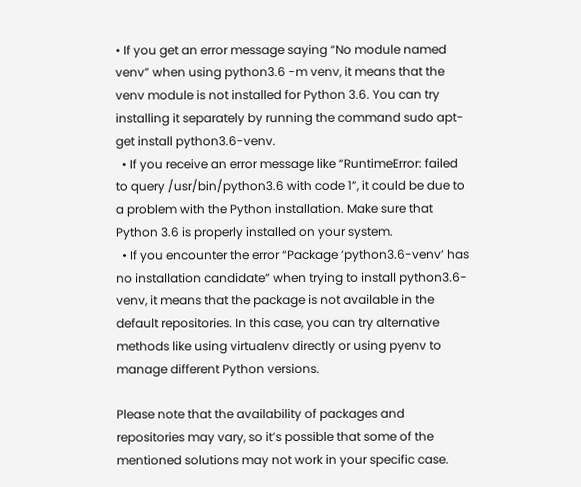• If you get an error message saying “No module named venv” when using python3.6 -m venv, it means that the venv module is not installed for Python 3.6. You can try installing it separately by running the command sudo apt-get install python3.6-venv.
  • If you receive an error message like “RuntimeError: failed to query /usr/bin/python3.6 with code 1”, it could be due to a problem with the Python installation. Make sure that Python 3.6 is properly installed on your system.
  • If you encounter the error “Package ‘python3.6-venv’ has no installation candidate” when trying to install python3.6-venv, it means that the package is not available in the default repositories. In this case, you can try alternative methods like using virtualenv directly or using pyenv to manage different Python versions.

Please note that the availability of packages and repositories may vary, so it’s possible that some of the mentioned solutions may not work in your specific case.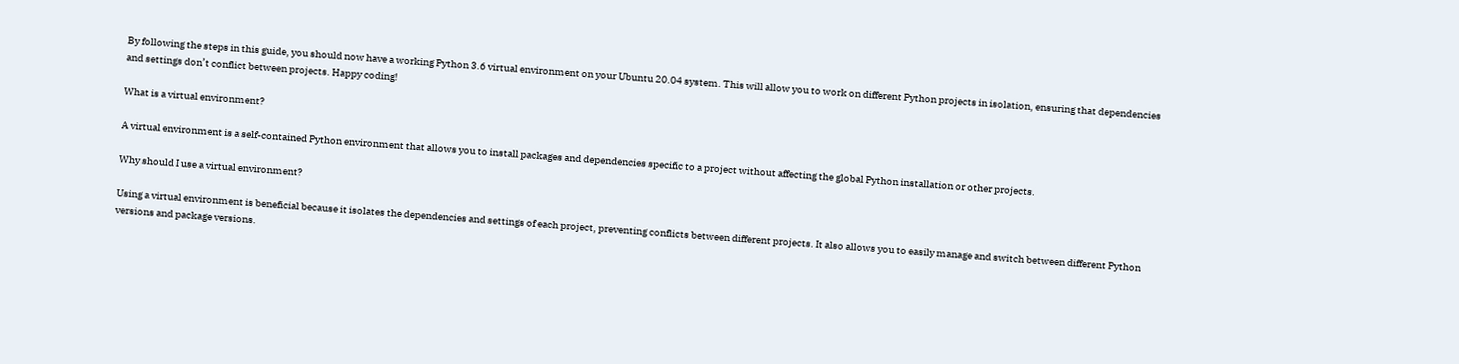By following the steps in this guide, you should now have a working Python 3.6 virtual environment on your Ubuntu 20.04 system. This will allow you to work on different Python projects in isolation, ensuring that dependencies and settings don’t conflict between projects. Happy coding!

What is a virtual environment?

A virtual environment is a self-contained Python environment that allows you to install packages and dependencies specific to a project without affecting the global Python installation or other projects.

Why should I use a virtual environment?

Using a virtual environment is beneficial because it isolates the dependencies and settings of each project, preventing conflicts between different projects. It also allows you to easily manage and switch between different Python versions and package versions.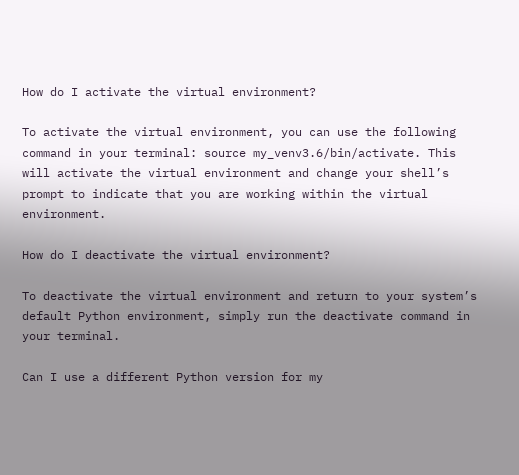How do I activate the virtual environment?

To activate the virtual environment, you can use the following command in your terminal: source my_venv3.6/bin/activate. This will activate the virtual environment and change your shell’s prompt to indicate that you are working within the virtual environment.

How do I deactivate the virtual environment?

To deactivate the virtual environment and return to your system’s default Python environment, simply run the deactivate command in your terminal.

Can I use a different Python version for my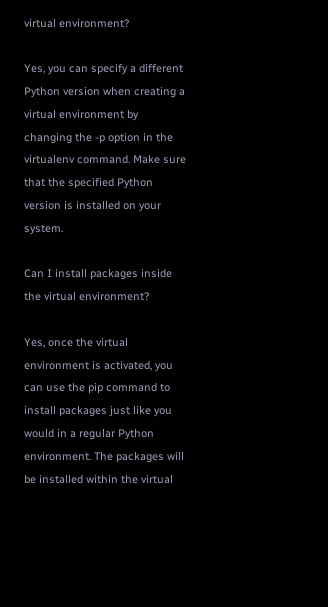virtual environment?

Yes, you can specify a different Python version when creating a virtual environment by changing the -p option in the virtualenv command. Make sure that the specified Python version is installed on your system.

Can I install packages inside the virtual environment?

Yes, once the virtual environment is activated, you can use the pip command to install packages just like you would in a regular Python environment. The packages will be installed within the virtual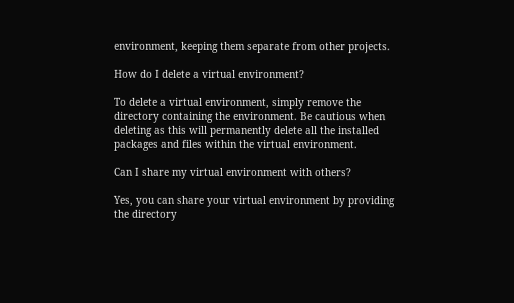environment, keeping them separate from other projects.

How do I delete a virtual environment?

To delete a virtual environment, simply remove the directory containing the environment. Be cautious when deleting as this will permanently delete all the installed packages and files within the virtual environment.

Can I share my virtual environment with others?

Yes, you can share your virtual environment by providing the directory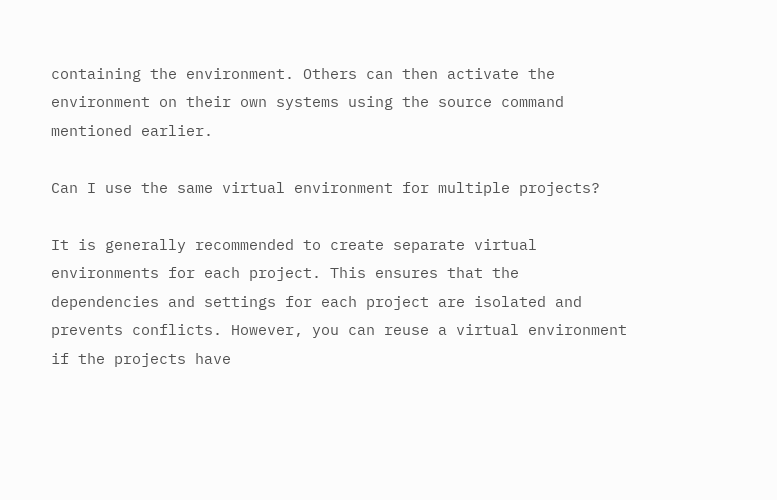containing the environment. Others can then activate the environment on their own systems using the source command mentioned earlier.

Can I use the same virtual environment for multiple projects?

It is generally recommended to create separate virtual environments for each project. This ensures that the dependencies and settings for each project are isolated and prevents conflicts. However, you can reuse a virtual environment if the projects have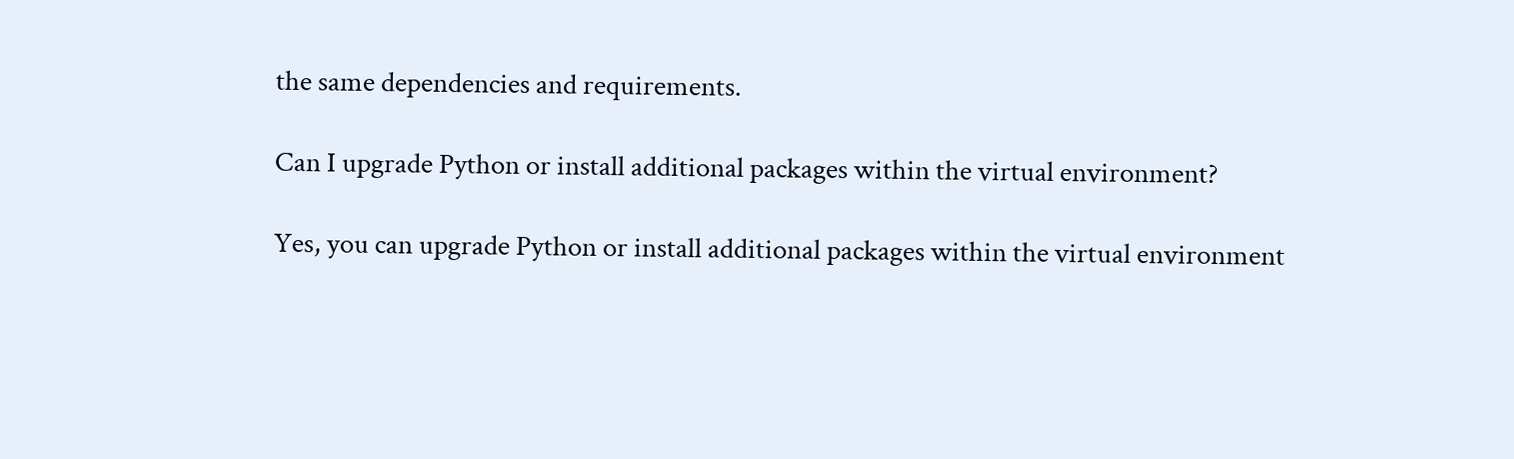the same dependencies and requirements.

Can I upgrade Python or install additional packages within the virtual environment?

Yes, you can upgrade Python or install additional packages within the virtual environment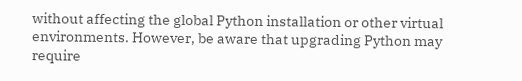without affecting the global Python installation or other virtual environments. However, be aware that upgrading Python may require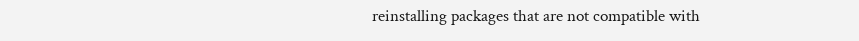reinstalling packages that are not compatible with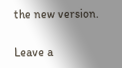the new version.

Leave a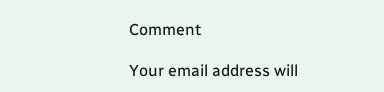Comment

Your email address will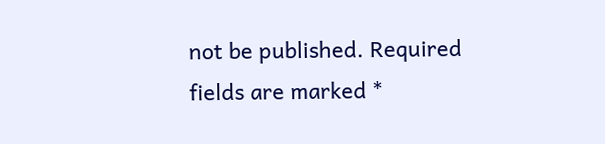not be published. Required fields are marked *